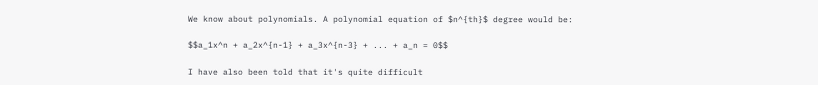We know about polynomials. A polynomial equation of $n^{th}$ degree would be:

$$a_1x^n + a_2x^{n-1} + a_3x^{n-3} + ... + a_n = 0$$

I have also been told that it's quite difficult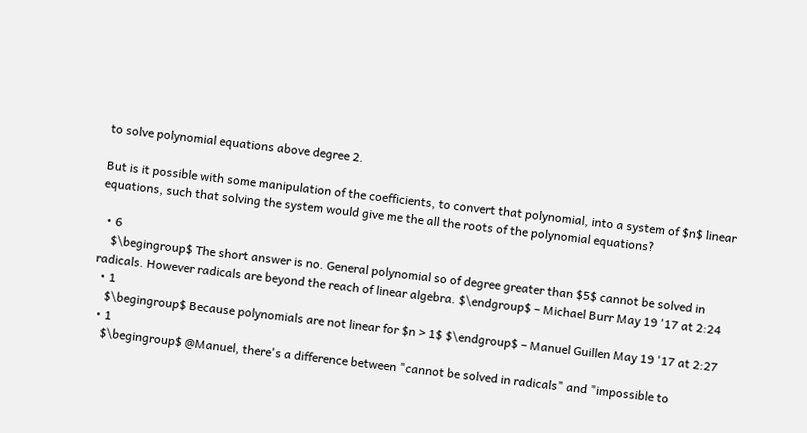to solve polynomial equations above degree 2.

But is it possible with some manipulation of the coefficients, to convert that polynomial, into a system of $n$ linear equations, such that solving the system would give me the all the roots of the polynomial equations?

  • 6
    $\begingroup$ The short answer is no. General polynomial so of degree greater than $5$ cannot be solved in radicals. However radicals are beyond the reach of linear algebra. $\endgroup$ – Michael Burr May 19 '17 at 2:24
  • 1
    $\begingroup$ Because polynomials are not linear for $n > 1$ $\endgroup$ – Manuel Guillen May 19 '17 at 2:27
  • 1
    $\begingroup$ @Manuel, there's a difference between "cannot be solved in radicals" and "impossible to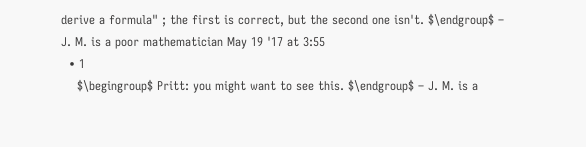derive a formula" ; the first is correct, but the second one isn't. $\endgroup$ – J. M. is a poor mathematician May 19 '17 at 3:55
  • 1
    $\begingroup$ Pritt: you might want to see this. $\endgroup$ – J. M. is a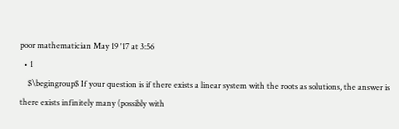poor mathematician May 19 '17 at 3:56
  • 1
    $\begingroup$ If your question is if there exists a linear system with the roots as solutions, the answer is there exists infinitely many (possibly with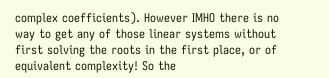complex coefficients). However IMHO there is no way to get any of those linear systems without first solving the roots in the first place, or of equivalent complexity! So the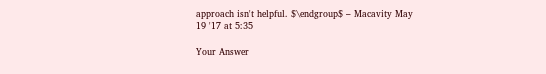approach isn't helpful. $\endgroup$ – Macavity May 19 '17 at 5:35

Your Answer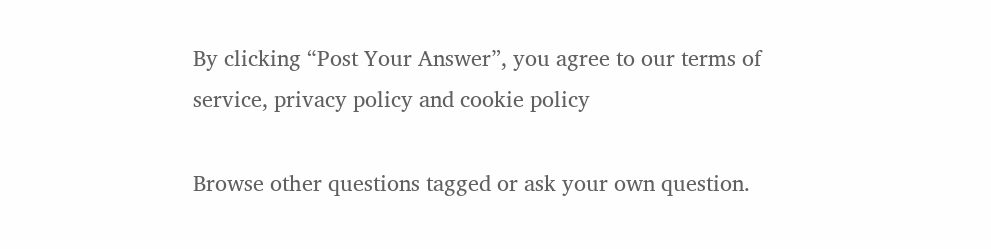By clicking “Post Your Answer”, you agree to our terms of service, privacy policy and cookie policy

Browse other questions tagged or ask your own question.